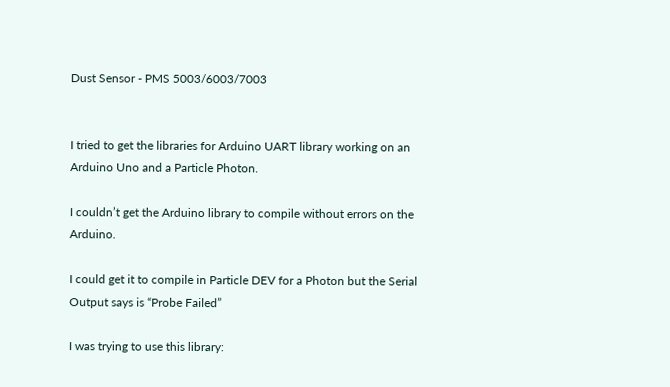Dust Sensor - PMS 5003/6003/7003


I tried to get the libraries for Arduino UART library working on an Arduino Uno and a Particle Photon.

I couldn’t get the Arduino library to compile without errors on the Arduino.

I could get it to compile in Particle DEV for a Photon but the Serial Output says is “Probe Failed”

I was trying to use this library: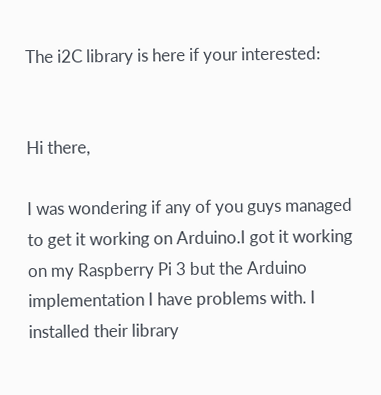The i2C library is here if your interested:


Hi there,

I was wondering if any of you guys managed to get it working on Arduino.I got it working on my Raspberry Pi 3 but the Arduino implementation I have problems with. I installed their library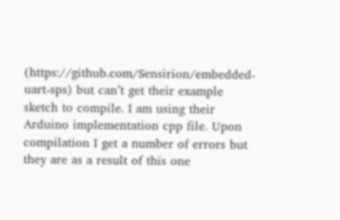(https://github.com/Sensirion/embedded-uart-sps) but can’t get their example sketch to compile. I am using their Arduino implementation cpp file. Upon compilation I get a number of errors but they are as a result of this one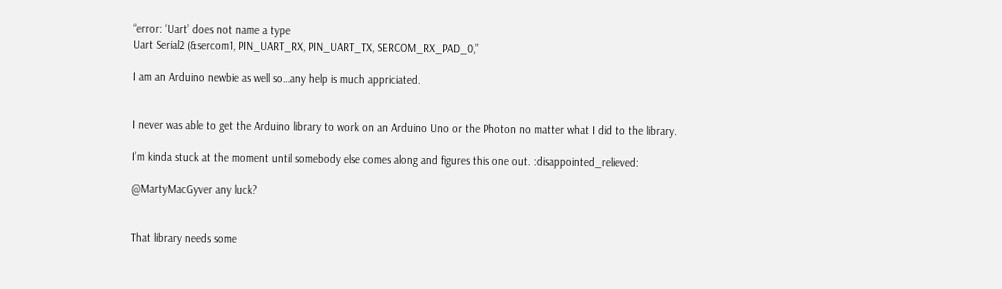“error: ‘Uart’ does not name a type
Uart Serial2 (&sercom1, PIN_UART_RX, PIN_UART_TX, SERCOM_RX_PAD_0,”

I am an Arduino newbie as well so…any help is much appriciated.


I never was able to get the Arduino library to work on an Arduino Uno or the Photon no matter what I did to the library.

I’m kinda stuck at the moment until somebody else comes along and figures this one out. :disappointed_relieved:

@MartyMacGyver any luck?


That library needs some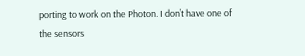porting to work on the Photon. I don’t have one of the sensors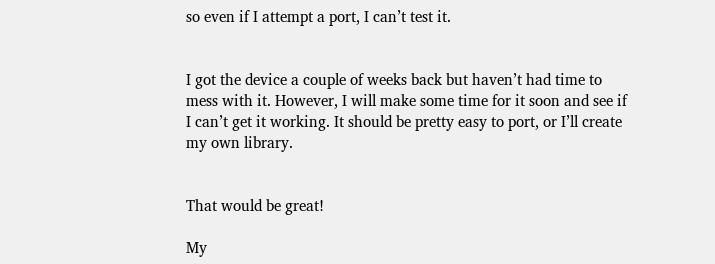so even if I attempt a port, I can’t test it.


I got the device a couple of weeks back but haven’t had time to mess with it. However, I will make some time for it soon and see if I can’t get it working. It should be pretty easy to port, or I’ll create my own library.


That would be great!

My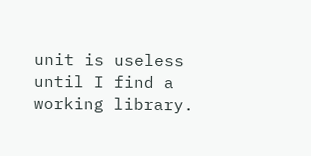unit is useless until I find a working library.